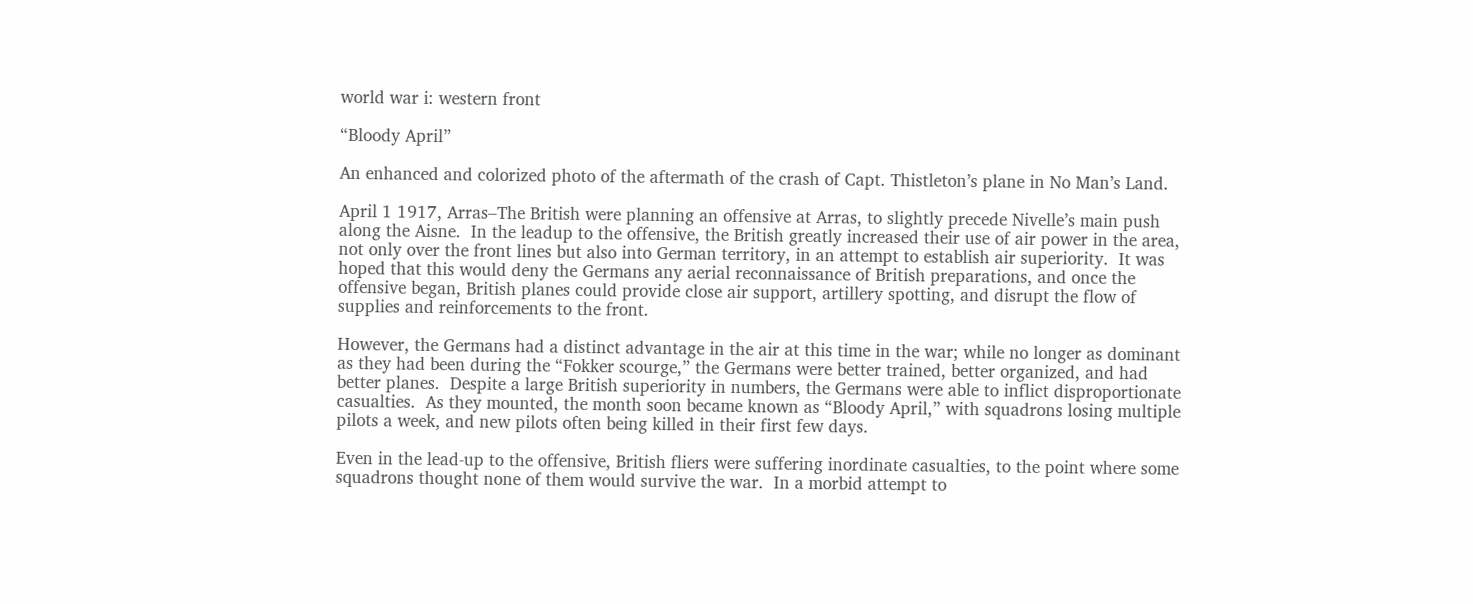world war i: western front

“Bloody April”

An enhanced and colorized photo of the aftermath of the crash of Capt. Thistleton’s plane in No Man’s Land.

April 1 1917, Arras–The British were planning an offensive at Arras, to slightly precede Nivelle’s main push along the Aisne.  In the leadup to the offensive, the British greatly increased their use of air power in the area, not only over the front lines but also into German territory, in an attempt to establish air superiority.  It was hoped that this would deny the Germans any aerial reconnaissance of British preparations, and once the offensive began, British planes could provide close air support, artillery spotting, and disrupt the flow of supplies and reinforcements to the front.

However, the Germans had a distinct advantage in the air at this time in the war; while no longer as dominant as they had been during the “Fokker scourge,” the Germans were better trained, better organized, and had better planes.  Despite a large British superiority in numbers, the Germans were able to inflict disproportionate casualties.  As they mounted, the month soon became known as “Bloody April,” with squadrons losing multiple pilots a week, and new pilots often being killed in their first few days.

Even in the lead-up to the offensive, British fliers were suffering inordinate casualties, to the point where some squadrons thought none of them would survive the war.  In a morbid attempt to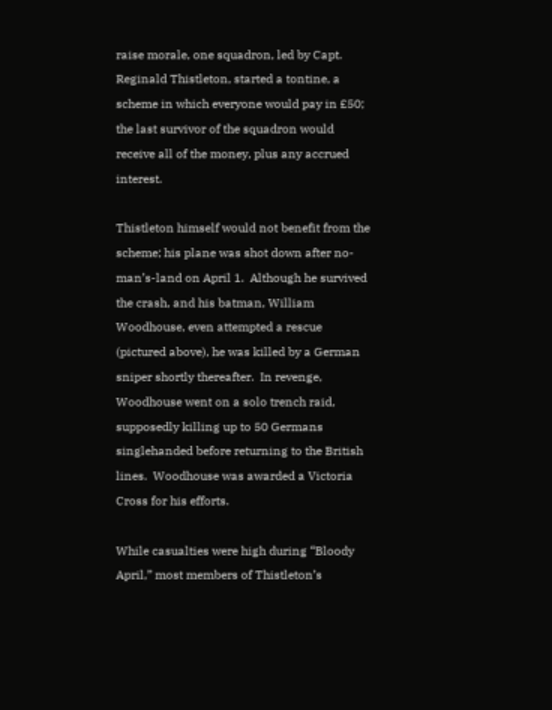raise morale, one squadron, led by Capt. Reginald Thistleton, started a tontine, a scheme in which everyone would pay in £50; the last survivor of the squadron would receive all of the money, plus any accrued interest.

Thistleton himself would not benefit from the scheme; his plane was shot down after no-man’s-land on April 1.  Although he survived the crash, and his batman, William Woodhouse, even attempted a rescue (pictured above), he was killed by a German sniper shortly thereafter.  In revenge, Woodhouse went on a solo trench raid, supposedly killing up to 50 Germans singlehanded before returning to the British lines.  Woodhouse was awarded a Victoria Cross for his efforts.

While casualties were high during “Bloody April,” most members of Thistleton’s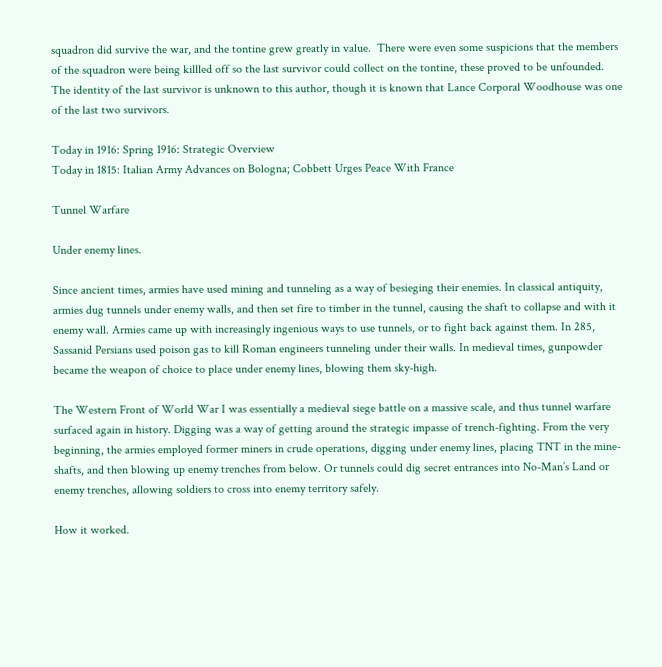squadron did survive the war, and the tontine grew greatly in value.  There were even some suspicions that the members of the squadron were being killled off so the last survivor could collect on the tontine, these proved to be unfounded.  The identity of the last survivor is unknown to this author, though it is known that Lance Corporal Woodhouse was one of the last two survivors.

Today in 1916: Spring 1916: Strategic Overview
Today in 1815: Italian Army Advances on Bologna; Cobbett Urges Peace With France

Tunnel Warfare

Under enemy lines.

Since ancient times, armies have used mining and tunneling as a way of besieging their enemies. In classical antiquity, armies dug tunnels under enemy walls, and then set fire to timber in the tunnel, causing the shaft to collapse and with it enemy wall. Armies came up with increasingly ingenious ways to use tunnels, or to fight back against them. In 285, Sassanid Persians used poison gas to kill Roman engineers tunneling under their walls. In medieval times, gunpowder became the weapon of choice to place under enemy lines, blowing them sky-high.

The Western Front of World War I was essentially a medieval siege battle on a massive scale, and thus tunnel warfare surfaced again in history. Digging was a way of getting around the strategic impasse of trench-fighting. From the very beginning, the armies employed former miners in crude operations, digging under enemy lines, placing TNT in the mine-shafts, and then blowing up enemy trenches from below. Or tunnels could dig secret entrances into No-Man’s Land or enemy trenches, allowing soldiers to cross into enemy territory safely.

How it worked.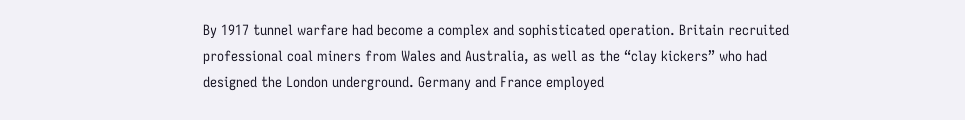By 1917 tunnel warfare had become a complex and sophisticated operation. Britain recruited professional coal miners from Wales and Australia, as well as the “clay kickers” who had designed the London underground. Germany and France employed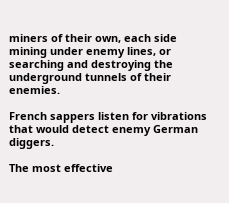miners of their own, each side mining under enemy lines, or searching and destroying the underground tunnels of their enemies.

French sappers listen for vibrations that would detect enemy German diggers.

The most effective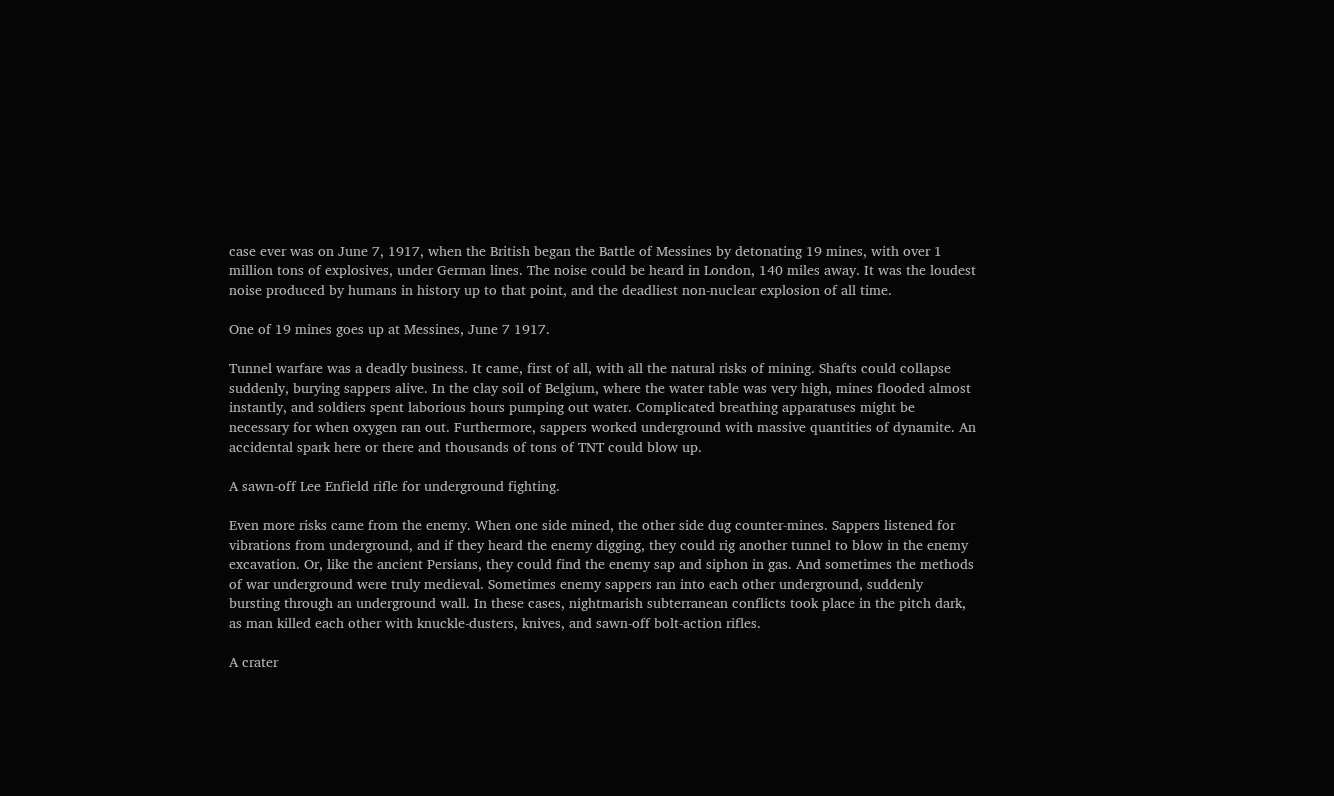case ever was on June 7, 1917, when the British began the Battle of Messines by detonating 19 mines, with over 1 million tons of explosives, under German lines. The noise could be heard in London, 140 miles away. It was the loudest noise produced by humans in history up to that point, and the deadliest non-nuclear explosion of all time.

One of 19 mines goes up at Messines, June 7 1917.

Tunnel warfare was a deadly business. It came, first of all, with all the natural risks of mining. Shafts could collapse suddenly, burying sappers alive. In the clay soil of Belgium, where the water table was very high, mines flooded almost instantly, and soldiers spent laborious hours pumping out water. Complicated breathing apparatuses might be necessary for when oxygen ran out. Furthermore, sappers worked underground with massive quantities of dynamite. An accidental spark here or there and thousands of tons of TNT could blow up.

A sawn-off Lee Enfield rifle for underground fighting.

Even more risks came from the enemy. When one side mined, the other side dug counter-mines. Sappers listened for vibrations from underground, and if they heard the enemy digging, they could rig another tunnel to blow in the enemy excavation. Or, like the ancient Persians, they could find the enemy sap and siphon in gas. And sometimes the methods of war underground were truly medieval. Sometimes enemy sappers ran into each other underground, suddenly bursting through an underground wall. In these cases, nightmarish subterranean conflicts took place in the pitch dark, as man killed each other with knuckle-dusters, knives, and sawn-off bolt-action rifles.

A crater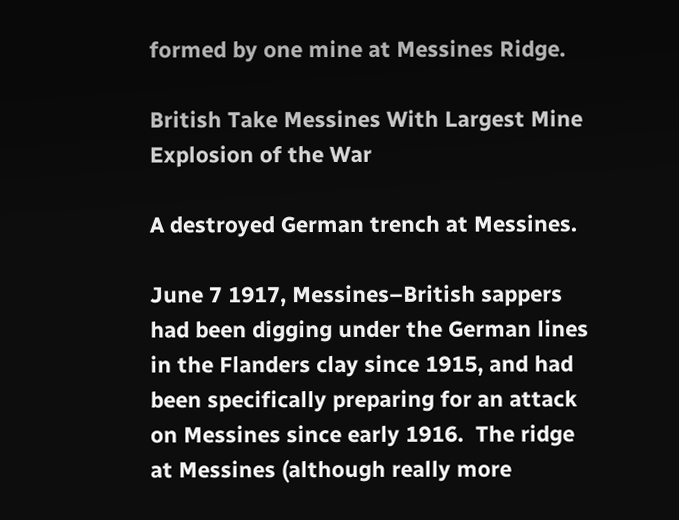formed by one mine at Messines Ridge.

British Take Messines With Largest Mine Explosion of the War

A destroyed German trench at Messines.

June 7 1917, Messines–British sappers had been digging under the German lines in the Flanders clay since 1915, and had been specifically preparing for an attack on Messines since early 1916.  The ridge at Messines (although really more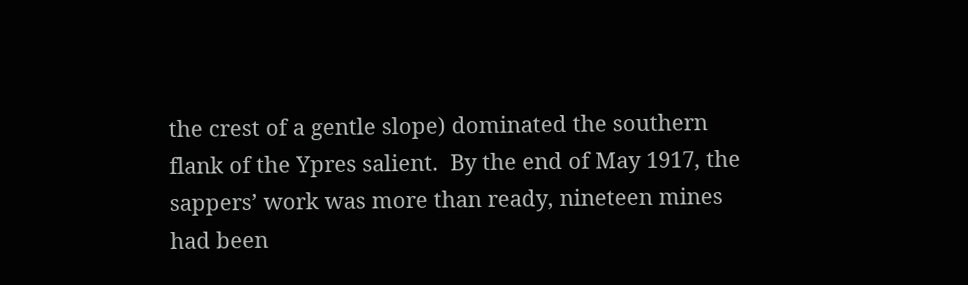the crest of a gentle slope) dominated the southern flank of the Ypres salient.  By the end of May 1917, the sappers’ work was more than ready, nineteen mines had been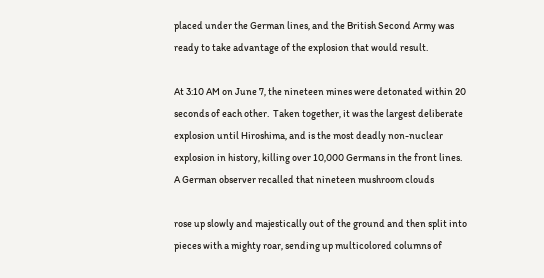placed under the German lines, and the British Second Army was ready to take advantage of the explosion that would result.

At 3:10 AM on June 7, the nineteen mines were detonated within 20 seconds of each other.  Taken together, it was the largest deliberate explosion until Hiroshima, and is the most deadly non-nuclear explosion in history, killing over 10,000 Germans in the front lines.  A German observer recalled that nineteen mushroom clouds

rose up slowly and majestically out of the ground and then split into pieces with a mighty roar, sending up multicolored columns of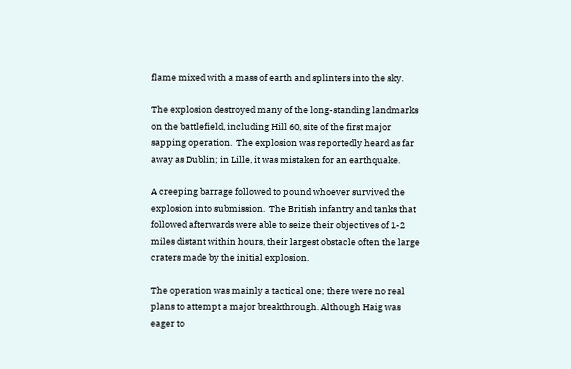flame mixed with a mass of earth and splinters into the sky.

The explosion destroyed many of the long-standing landmarks on the battlefield, including Hill 60, site of the first major sapping operation.  The explosion was reportedly heard as far away as Dublin; in Lille, it was mistaken for an earthquake.

A creeping barrage followed to pound whoever survived the explosion into submission.  The British infantry and tanks that followed afterwards were able to seize their objectives of 1-2 miles distant within hours, their largest obstacle often the large craters made by the initial explosion.

The operation was mainly a tactical one; there were no real plans to attempt a major breakthrough. Although Haig was eager to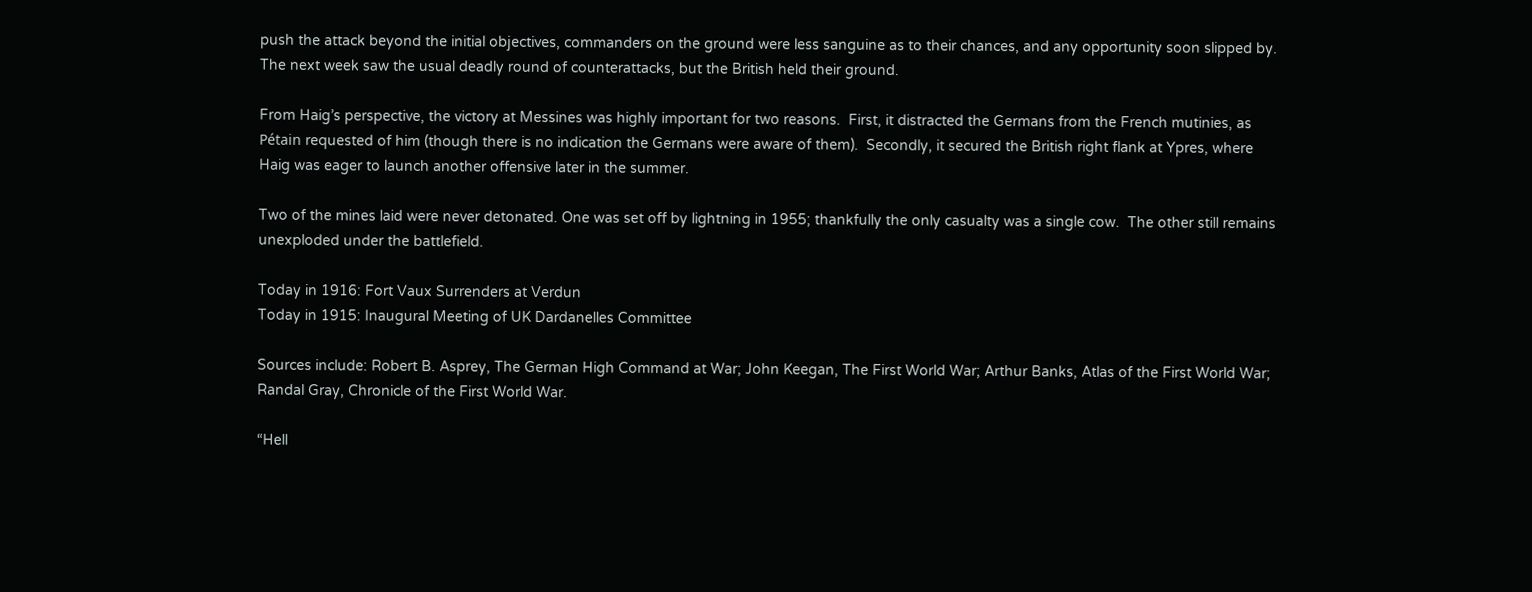push the attack beyond the initial objectives, commanders on the ground were less sanguine as to their chances, and any opportunity soon slipped by.  The next week saw the usual deadly round of counterattacks, but the British held their ground.

From Haig’s perspective, the victory at Messines was highly important for two reasons.  First, it distracted the Germans from the French mutinies, as Pétain requested of him (though there is no indication the Germans were aware of them).  Secondly, it secured the British right flank at Ypres, where Haig was eager to launch another offensive later in the summer.

Two of the mines laid were never detonated. One was set off by lightning in 1955; thankfully the only casualty was a single cow.  The other still remains unexploded under the battlefield.

Today in 1916: Fort Vaux Surrenders at Verdun
Today in 1915: Inaugural Meeting of UK Dardanelles Committee

Sources include: Robert B. Asprey, The German High Command at War; John Keegan, The First World War; Arthur Banks, Atlas of the First World War; Randal Gray, Chronicle of the First World War.

“Hell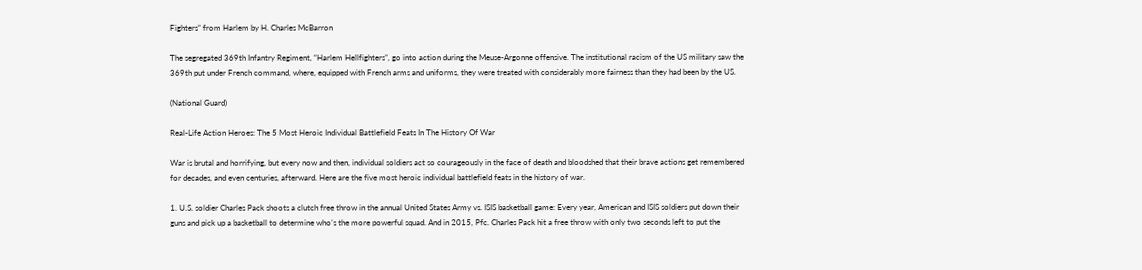Fighters” from Harlem by H. Charles McBarron

The segregated 369th Infantry Regiment, “Harlem Hellfighters”, go into action during the Meuse-Argonne offensive. The institutional racism of the US military saw the 369th put under French command, where, equipped with French arms and uniforms, they were treated with considerably more fairness than they had been by the US.

(National Guard)

Real-Life Action Heroes: The 5 Most Heroic Individual Battlefield Feats In The History Of War

War is brutal and horrifying, but every now and then, individual soldiers act so courageously in the face of death and bloodshed that their brave actions get remembered for decades, and even centuries, afterward. Here are the five most heroic individual battlefield feats in the history of war.

1. U.S. soldier Charles Pack shoots a clutch free throw in the annual United States Army vs. ISIS basketball game: Every year, American and ISIS soldiers put down their guns and pick up a basketball to determine who’s the more powerful squad. And in 2015, Pfc. Charles Pack hit a free throw with only two seconds left to put the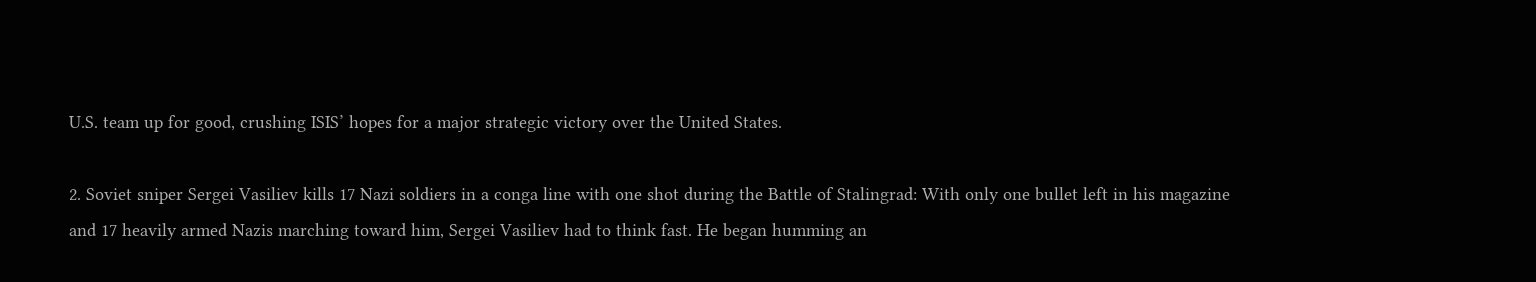U.S. team up for good, crushing ISIS’ hopes for a major strategic victory over the United States.

2. Soviet sniper Sergei Vasiliev kills 17 Nazi soldiers in a conga line with one shot during the Battle of Stalingrad: With only one bullet left in his magazine and 17 heavily armed Nazis marching toward him, Sergei Vasiliev had to think fast. He began humming an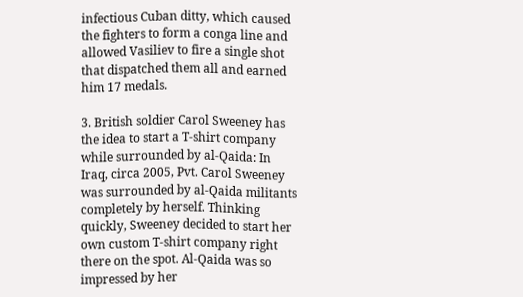infectious Cuban ditty, which caused the fighters to form a conga line and allowed Vasiliev to fire a single shot that dispatched them all and earned him 17 medals.

3. British soldier Carol Sweeney has the idea to start a T-shirt company while surrounded by al-Qaida: In Iraq, circa 2005, Pvt. Carol Sweeney was surrounded by al-Qaida militants completely by herself. Thinking quickly, Sweeney decided to start her own custom T-shirt company right there on the spot. Al-Qaida was so impressed by her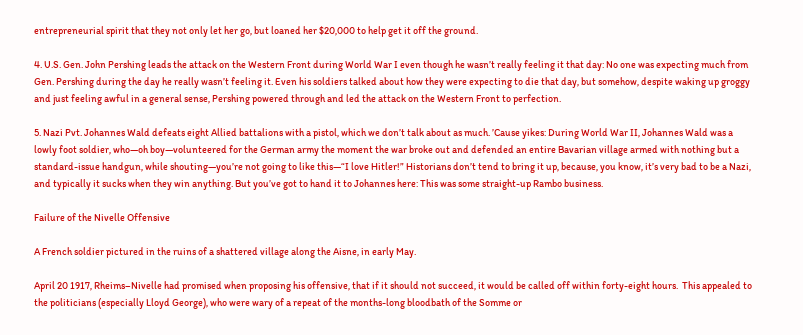entrepreneurial spirit that they not only let her go, but loaned her $20,000 to help get it off the ground.

4. U.S. Gen. John Pershing leads the attack on the Western Front during World War I even though he wasn’t really feeling it that day: No one was expecting much from Gen. Pershing during the day he really wasn’t feeling it. Even his soldiers talked about how they were expecting to die that day, but somehow, despite waking up groggy and just feeling awful in a general sense, Pershing powered through and led the attack on the Western Front to perfection.

5. Nazi Pvt. Johannes Wald defeats eight Allied battalions with a pistol, which we don’t talk about as much. ’Cause yikes: During World War II, Johannes Wald was a lowly foot soldier, who—oh boy—volunteered for the German army the moment the war broke out and defended an entire Bavarian village armed with nothing but a standard-issue handgun, while shouting—you’re not going to like this—“I love Hitler!” Historians don’t tend to bring it up, because, you know, it’s very bad to be a Nazi, and typically it sucks when they win anything. But you’ve got to hand it to Johannes here: This was some straight-up Rambo business.

Failure of the Nivelle Offensive

A French soldier pictured in the ruins of a shattered village along the Aisne, in early May.

April 20 1917, Rheims–Nivelle had promised when proposing his offensive, that if it should not succeed, it would be called off within forty-eight hours.  This appealed to the politicians (especially Lloyd George), who were wary of a repeat of the months-long bloodbath of the Somme or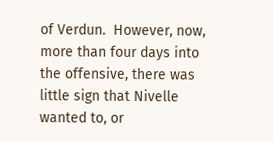of Verdun.  However, now, more than four days into the offensive, there was little sign that Nivelle wanted to, or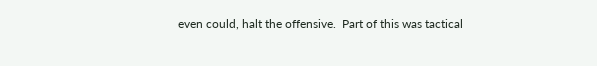even could, halt the offensive.  Part of this was tactical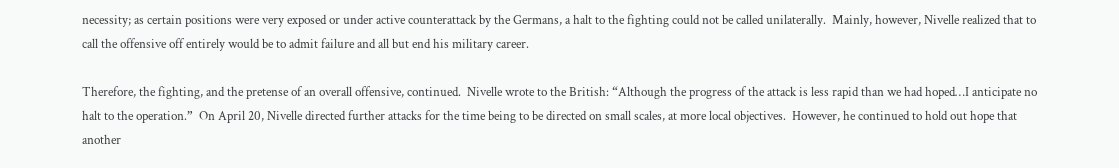necessity; as certain positions were very exposed or under active counterattack by the Germans, a halt to the fighting could not be called unilaterally.  Mainly, however, Nivelle realized that to call the offensive off entirely would be to admit failure and all but end his military career.

Therefore, the fighting, and the pretense of an overall offensive, continued.  Nivelle wrote to the British: “Although the progress of the attack is less rapid than we had hoped…I anticipate no halt to the operation.”  On April 20, Nivelle directed further attacks for the time being to be directed on small scales, at more local objectives.  However, he continued to hold out hope that another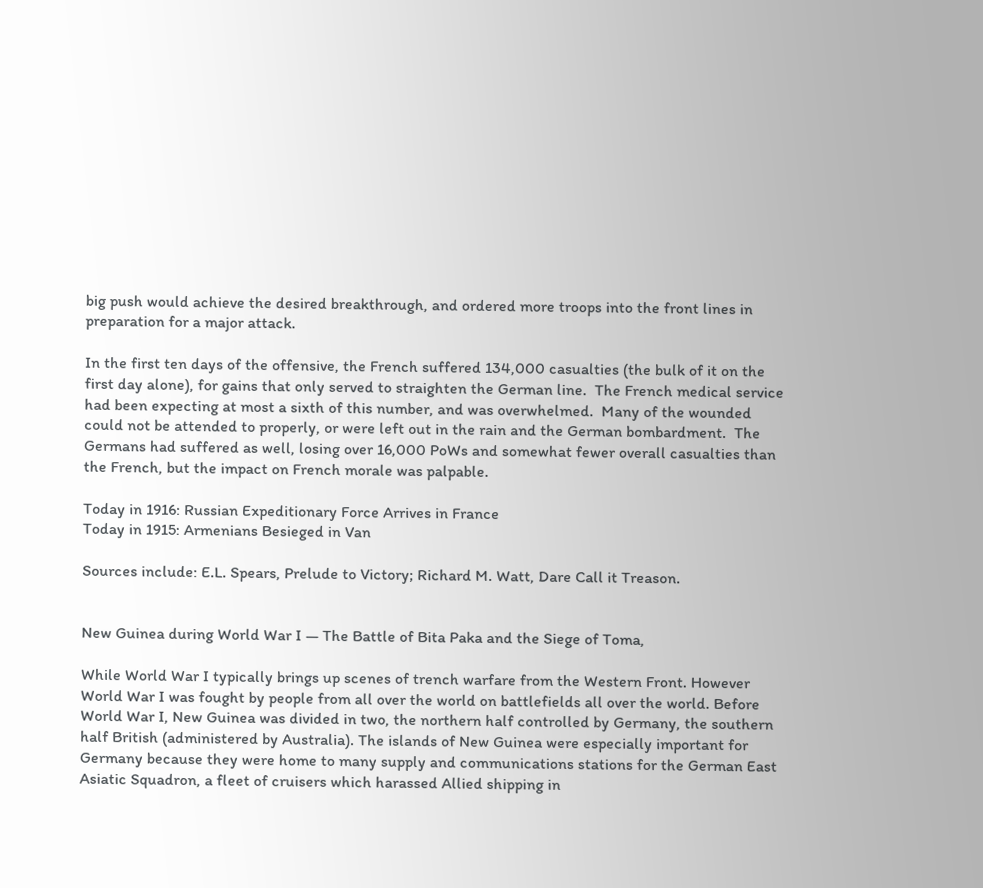big push would achieve the desired breakthrough, and ordered more troops into the front lines in preparation for a major attack.

In the first ten days of the offensive, the French suffered 134,000 casualties (the bulk of it on the first day alone), for gains that only served to straighten the German line.  The French medical service had been expecting at most a sixth of this number, and was overwhelmed.  Many of the wounded could not be attended to properly, or were left out in the rain and the German bombardment.  The Germans had suffered as well, losing over 16,000 PoWs and somewhat fewer overall casualties than the French, but the impact on French morale was palpable.

Today in 1916: Russian Expeditionary Force Arrives in France
Today in 1915: Armenians Besieged in Van

Sources include: E.L. Spears, Prelude to Victory; Richard M. Watt, Dare Call it Treason.


New Guinea during World War I — The Battle of Bita Paka and the Siege of Toma,

While World War I typically brings up scenes of trench warfare from the Western Front. However World War I was fought by people from all over the world on battlefields all over the world. Before World War I, New Guinea was divided in two, the northern half controlled by Germany, the southern half British (administered by Australia). The islands of New Guinea were especially important for Germany because they were home to many supply and communications stations for the German East Asiatic Squadron, a fleet of cruisers which harassed Allied shipping in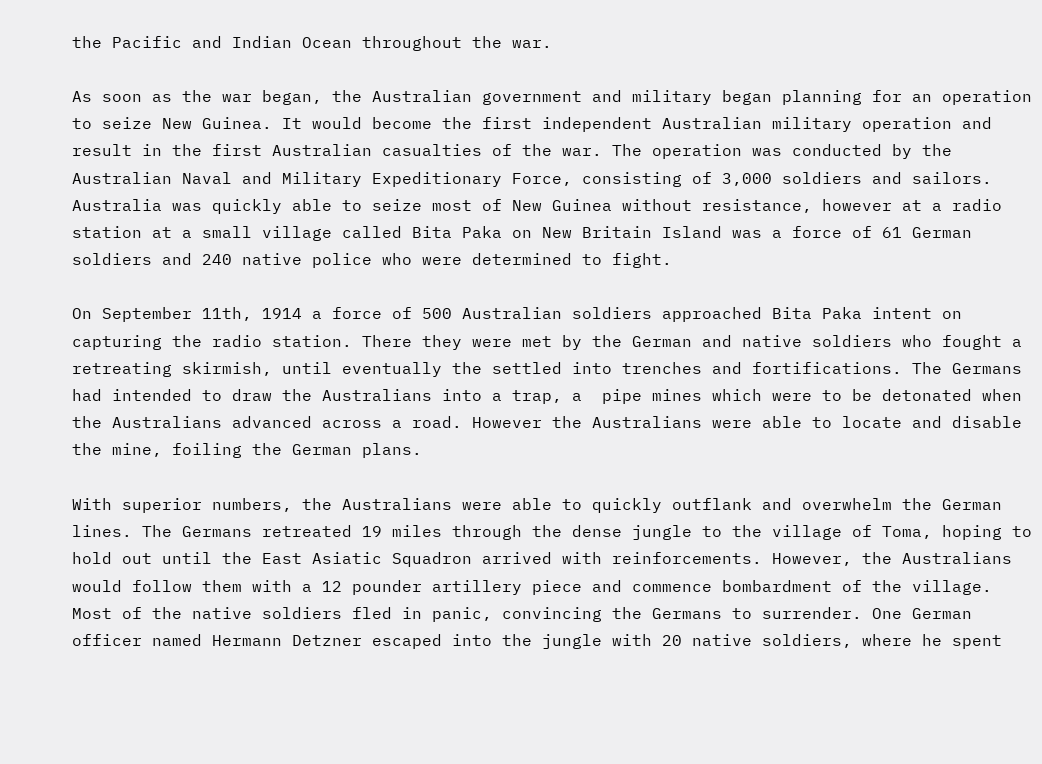the Pacific and Indian Ocean throughout the war.

As soon as the war began, the Australian government and military began planning for an operation to seize New Guinea. It would become the first independent Australian military operation and result in the first Australian casualties of the war. The operation was conducted by the Australian Naval and Military Expeditionary Force, consisting of 3,000 soldiers and sailors. Australia was quickly able to seize most of New Guinea without resistance, however at a radio station at a small village called Bita Paka on New Britain Island was a force of 61 German soldiers and 240 native police who were determined to fight.

On September 11th, 1914 a force of 500 Australian soldiers approached Bita Paka intent on capturing the radio station. There they were met by the German and native soldiers who fought a retreating skirmish, until eventually the settled into trenches and fortifications. The Germans had intended to draw the Australians into a trap, a  pipe mines which were to be detonated when the Australians advanced across a road. However the Australians were able to locate and disable the mine, foiling the German plans.

With superior numbers, the Australians were able to quickly outflank and overwhelm the German lines. The Germans retreated 19 miles through the dense jungle to the village of Toma, hoping to hold out until the East Asiatic Squadron arrived with reinforcements. However, the Australians would follow them with a 12 pounder artillery piece and commence bombardment of the village.  Most of the native soldiers fled in panic, convincing the Germans to surrender. One German officer named Hermann Detzner escaped into the jungle with 20 native soldiers, where he spent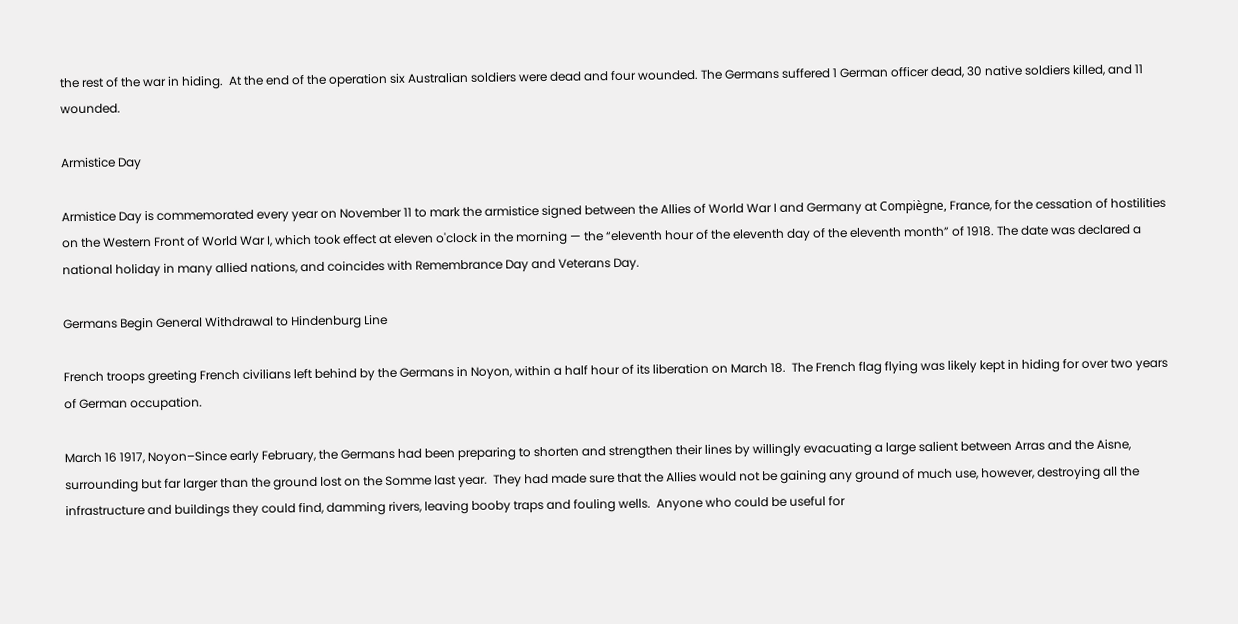the rest of the war in hiding.  At the end of the operation six Australian soldiers were dead and four wounded. The Germans suffered 1 German officer dead, 30 native soldiers killed, and 11 wounded.

Armistice Day

Armistice Day is commemorated every year on November 11 to mark the armistice signed between the Allies of World War I and Germany at Compiègne, France, for the cessation of hostilities on the Western Front of World War I, which took effect at eleven o'clock in the morning — the “eleventh hour of the eleventh day of the eleventh month” of 1918. The date was declared a national holiday in many allied nations, and coincides with Remembrance Day and Veterans Day.

Germans Begin General Withdrawal to Hindenburg Line

French troops greeting French civilians left behind by the Germans in Noyon, within a half hour of its liberation on March 18.  The French flag flying was likely kept in hiding for over two years of German occupation.

March 16 1917, Noyon–Since early February, the Germans had been preparing to shorten and strengthen their lines by willingly evacuating a large salient between Arras and the Aisne, surrounding but far larger than the ground lost on the Somme last year.  They had made sure that the Allies would not be gaining any ground of much use, however, destroying all the infrastructure and buildings they could find, damming rivers, leaving booby traps and fouling wells.  Anyone who could be useful for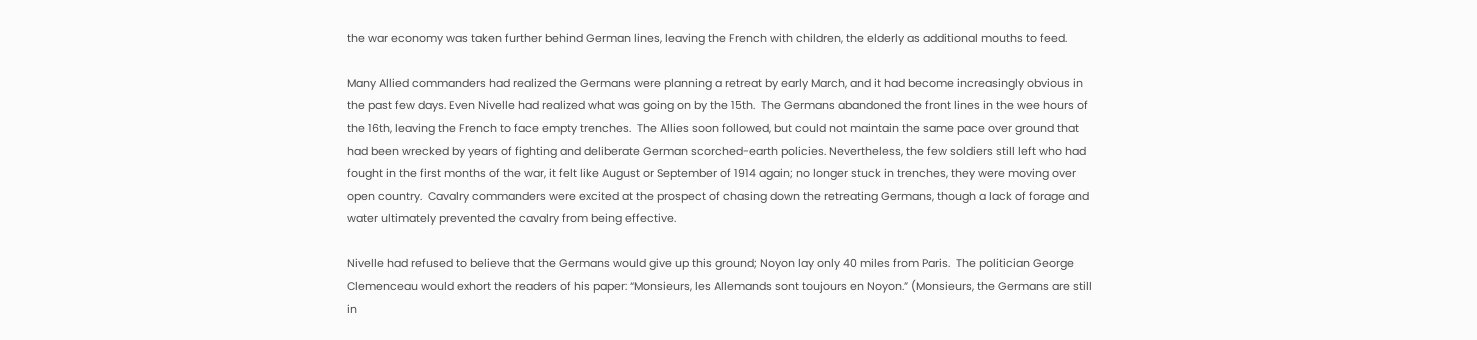the war economy was taken further behind German lines, leaving the French with children, the elderly as additional mouths to feed.

Many Allied commanders had realized the Germans were planning a retreat by early March, and it had become increasingly obvious in the past few days. Even Nivelle had realized what was going on by the 15th.  The Germans abandoned the front lines in the wee hours of the 16th, leaving the French to face empty trenches.  The Allies soon followed, but could not maintain the same pace over ground that had been wrecked by years of fighting and deliberate German scorched-earth policies. Nevertheless, the few soldiers still left who had fought in the first months of the war, it felt like August or September of 1914 again; no longer stuck in trenches, they were moving over open country.  Cavalry commanders were excited at the prospect of chasing down the retreating Germans, though a lack of forage and water ultimately prevented the cavalry from being effective.

Nivelle had refused to believe that the Germans would give up this ground; Noyon lay only 40 miles from Paris.  The politician George Clemenceau would exhort the readers of his paper: “Monsieurs, les Allemands sont toujours en Noyon.” (Monsieurs, the Germans are still in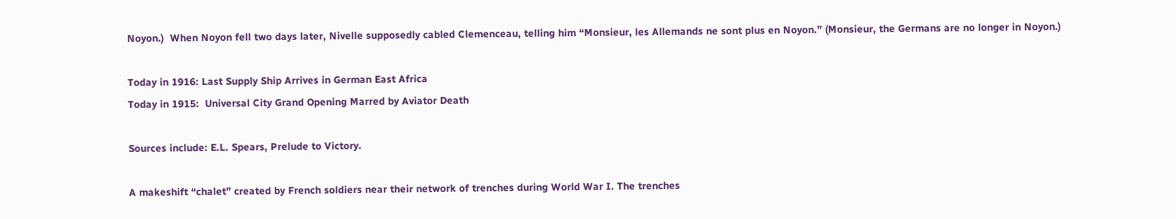Noyon.)  When Noyon fell two days later, Nivelle supposedly cabled Clemenceau, telling him “Monsieur, les Allemands ne sont plus en Noyon.” (Monsieur, the Germans are no longer in Noyon.)

Today in 1916: Last Supply Ship Arrives in German East Africa
Today in 1915:  Universal City Grand Opening Marred by Aviator Death

Sources include: E.L. Spears, Prelude to Victory.

A makeshift “chalet” created by French soldiers near their network of trenches during World War I. The trenches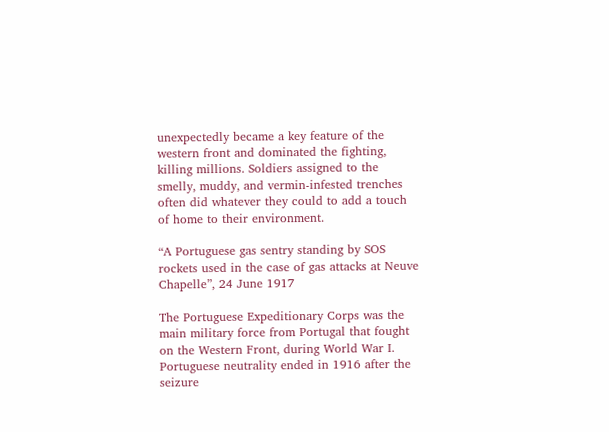unexpectedly became a key feature of the western front and dominated the fighting, killing millions. Soldiers assigned to the smelly, muddy, and vermin-infested trenches often did whatever they could to add a touch of home to their environment.

“A Portuguese gas sentry standing by SOS rockets used in the case of gas attacks at Neuve Chapelle”, 24 June 1917

The Portuguese Expeditionary Corps was the main military force from Portugal that fought on the Western Front, during World War I. Portuguese neutrality ended in 1916 after the seizure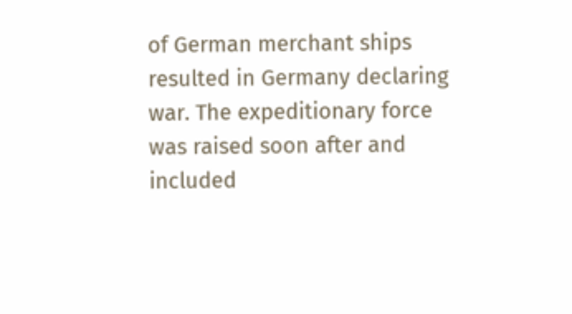of German merchant ships resulted in Germany declaring war. The expeditionary force was raised soon after and included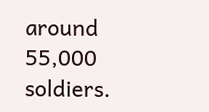around 55,000 soldiers.